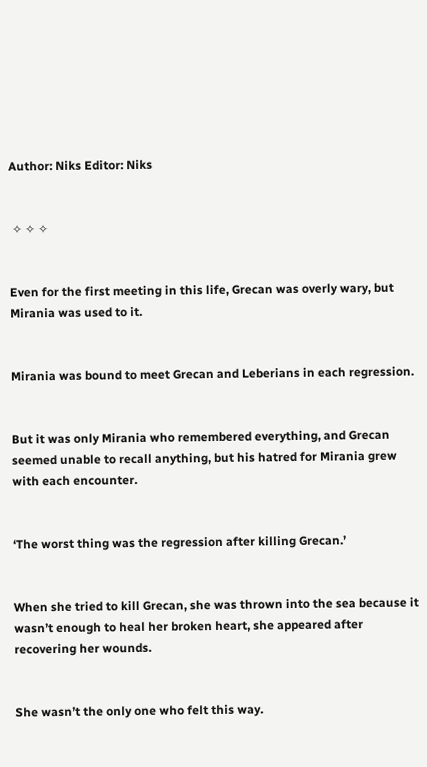Author: Niks Editor: Niks


 ✧ ✧ ✧


Even for the first meeting in this life, Grecan was overly wary, but Mirania was used to it.


Mirania was bound to meet Grecan and Leberians in each regression.


But it was only Mirania who remembered everything, and Grecan seemed unable to recall anything, but his hatred for Mirania grew with each encounter.


‘The worst thing was the regression after killing Grecan.’


When she tried to kill Grecan, she was thrown into the sea because it wasn’t enough to heal her broken heart, she appeared after recovering her wounds.


She wasn’t the only one who felt this way.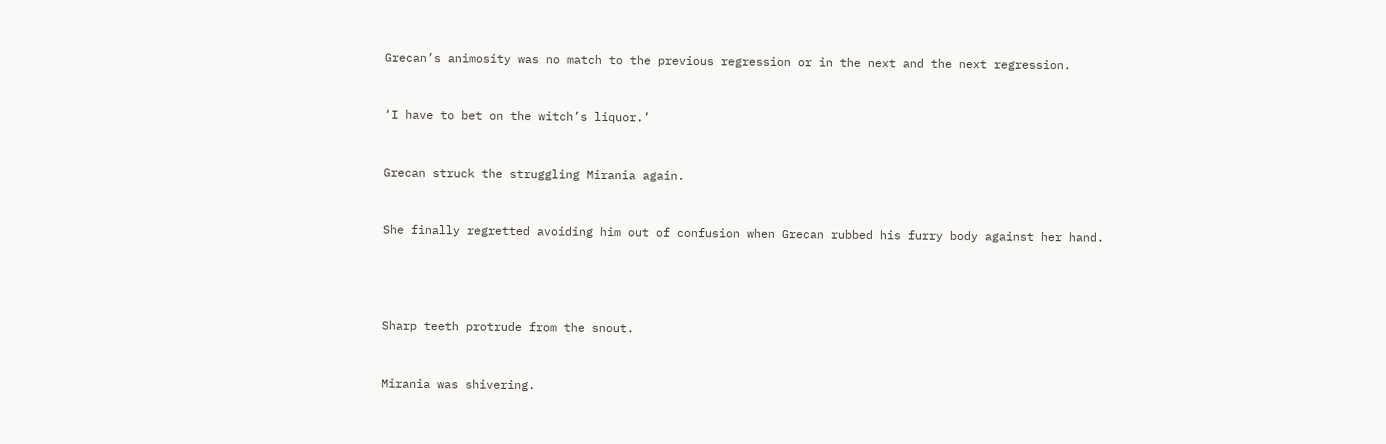Grecan’s animosity was no match to the previous regression or in the next and the next regression.


‘I have to bet on the witch’s liquor.’


Grecan struck the struggling Mirania again.


She finally regretted avoiding him out of confusion when Grecan rubbed his furry body against her hand.




Sharp teeth protrude from the snout.


Mirania was shivering.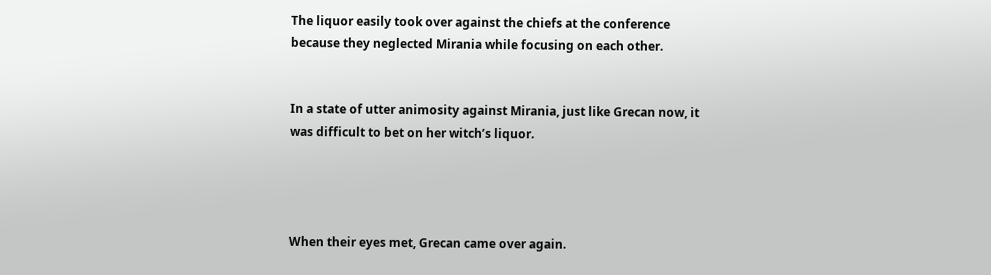The liquor easily took over against the chiefs at the conference because they neglected Mirania while focusing on each other.


In a state of utter animosity against Mirania, just like Grecan now, it was difficult to bet on her witch’s liquor.




When their eyes met, Grecan came over again.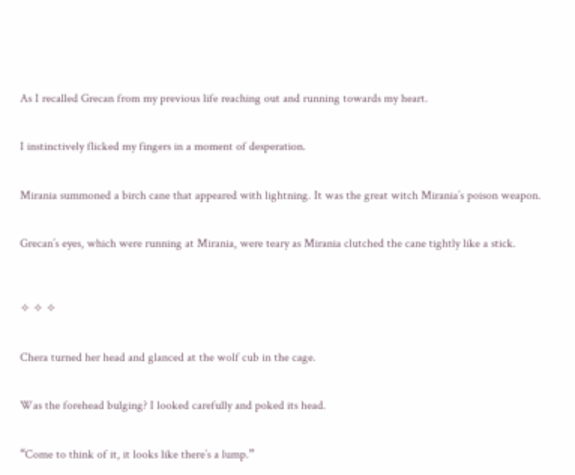As I recalled Grecan from my previous life reaching out and running towards my heart.


I instinctively flicked my fingers in a moment of desperation.


Mirania summoned a birch cane that appeared with lightning. It was the great witch Mirania’s poison weapon.


Grecan’s eyes, which were running at Mirania, were teary as Mirania clutched the cane tightly like a stick.



✧ ✧ ✧


Chera turned her head and glanced at the wolf cub in the cage.


Was the forehead bulging? I looked carefully and poked its head.


“Come to think of it, it looks like there’s a lump.”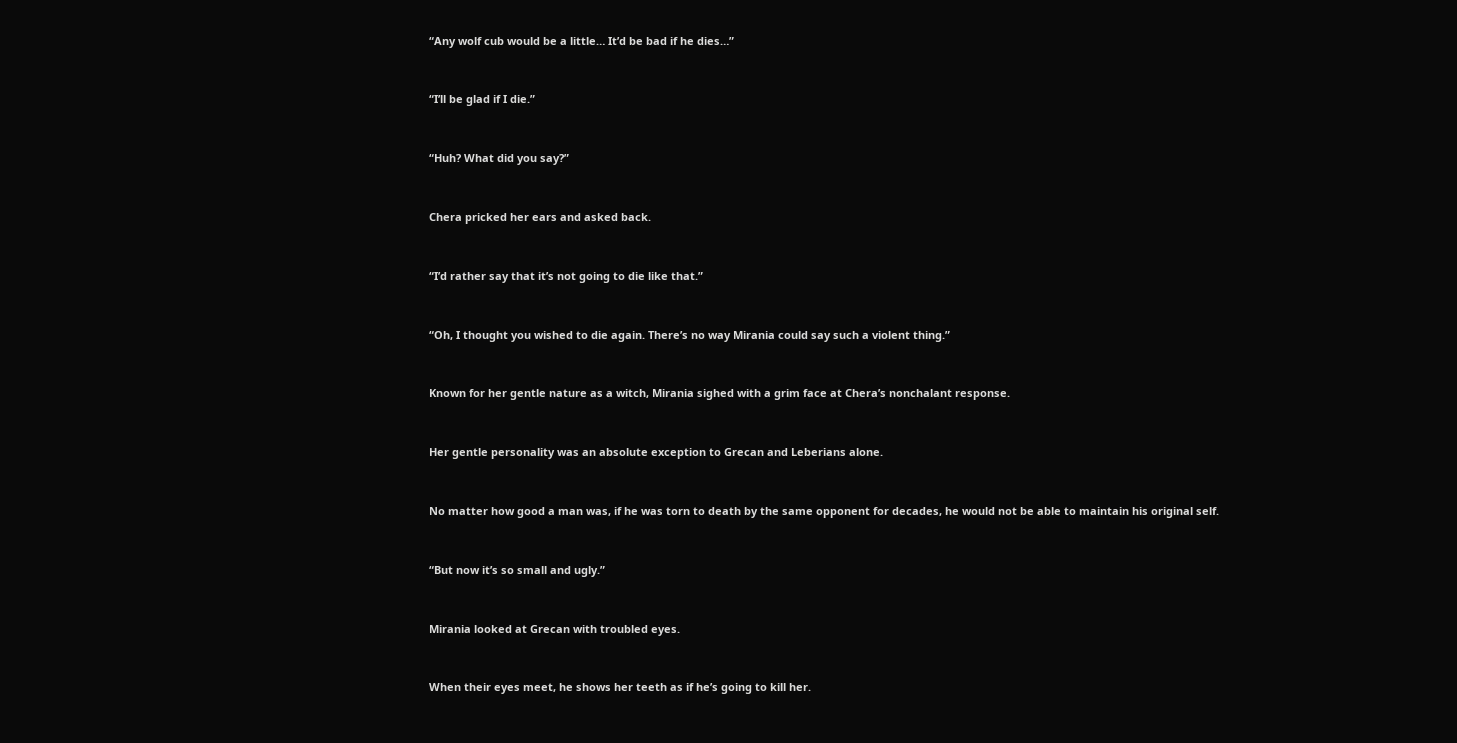“Any wolf cub would be a little… It’d be bad if he dies…”


“I’ll be glad if I die.”


“Huh? What did you say?”


Chera pricked her ears and asked back.


“I’d rather say that it’s not going to die like that.”


“Oh, I thought you wished to die again. There’s no way Mirania could say such a violent thing.”


Known for her gentle nature as a witch, Mirania sighed with a grim face at Chera’s nonchalant response.


Her gentle personality was an absolute exception to Grecan and Leberians alone.


No matter how good a man was, if he was torn to death by the same opponent for decades, he would not be able to maintain his original self.


“But now it’s so small and ugly.”


Mirania looked at Grecan with troubled eyes.


When their eyes meet, he shows her teeth as if he’s going to kill her.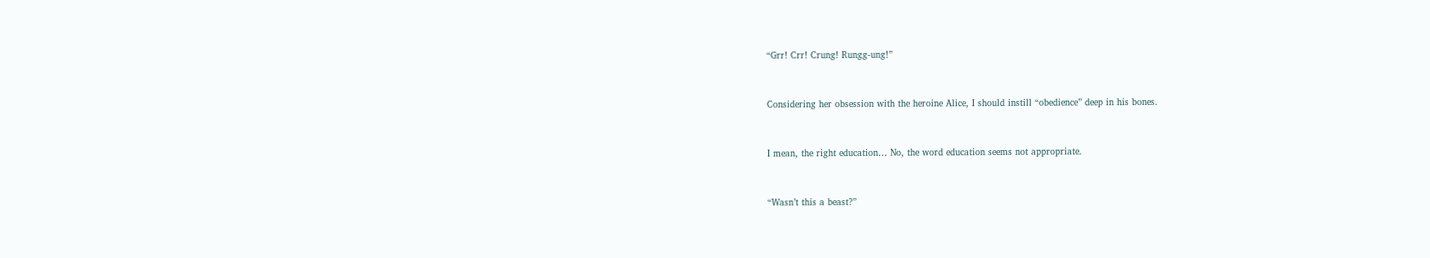“Grr! Crr! Crung! Rungg-ung!”


Considering her obsession with the heroine Alice, I should instill “obedience” deep in his bones.


I mean, the right education… No, the word education seems not appropriate.


“Wasn’t this a beast?”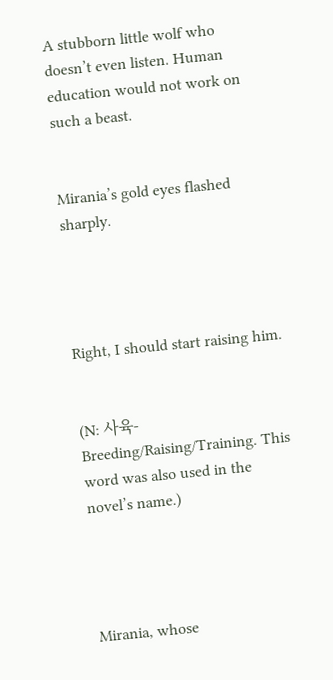A stubborn little wolf who doesn’t even listen. Human education would not work on such a beast.


Mirania’s gold eyes flashed sharply.




Right, I should start raising him.


(N: 사육- Breeding/Raising/Training. This word was also used in the novel’s name.)




Mirania, whose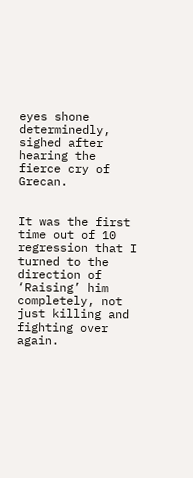eyes shone determinedly, sighed after hearing the fierce cry of Grecan.


It was the first time out of 10 regression that I turned to the direction of ‘Raising’ him completely, not just killing and fighting over again.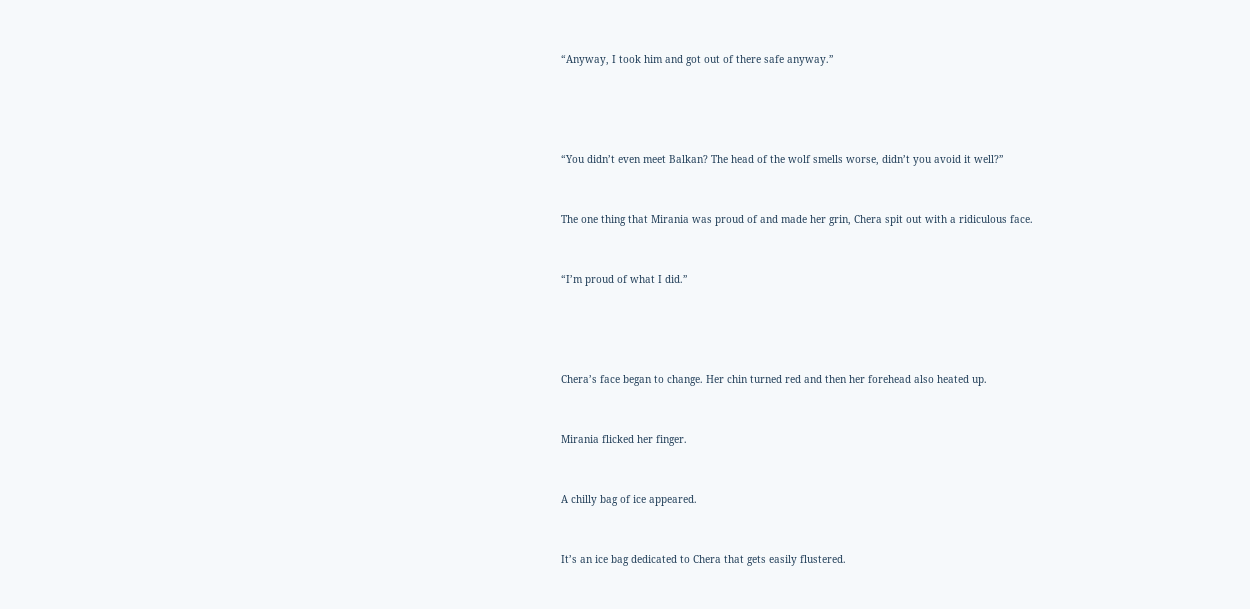“Anyway, I took him and got out of there safe anyway.”




“You didn’t even meet Balkan? The head of the wolf smells worse, didn’t you avoid it well?”


The one thing that Mirania was proud of and made her grin, Chera spit out with a ridiculous face.


“I’m proud of what I did.”




Chera’s face began to change. Her chin turned red and then her forehead also heated up.


Mirania flicked her finger.


A chilly bag of ice appeared.


It’s an ice bag dedicated to Chera that gets easily flustered.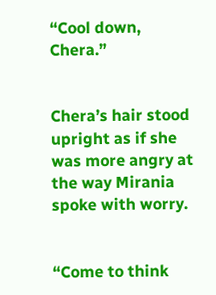“Cool down, Chera.”


Chera’s hair stood upright as if she was more angry at the way Mirania spoke with worry.


“Come to think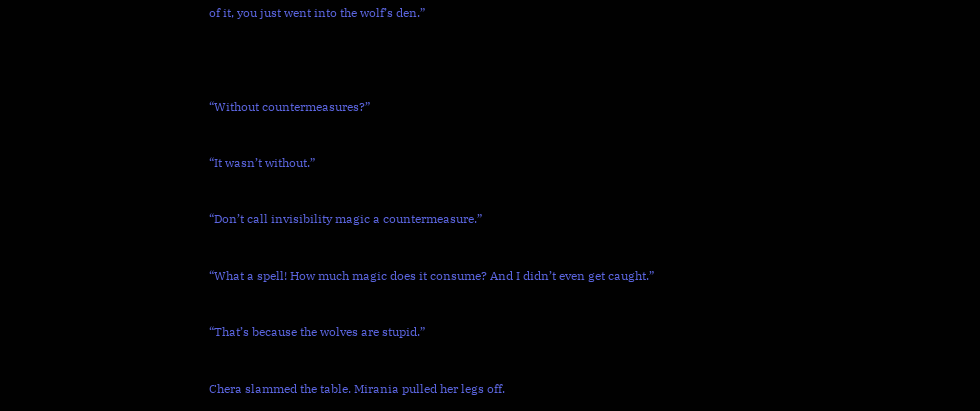of it, you just went into the wolf’s den.”




“Without countermeasures?”


“It wasn’t without.”


“Don’t call invisibility magic a countermeasure.”


“What a spell! How much magic does it consume? And I didn’t even get caught.”


“That’s because the wolves are stupid.”


Chera slammed the table. Mirania pulled her legs off.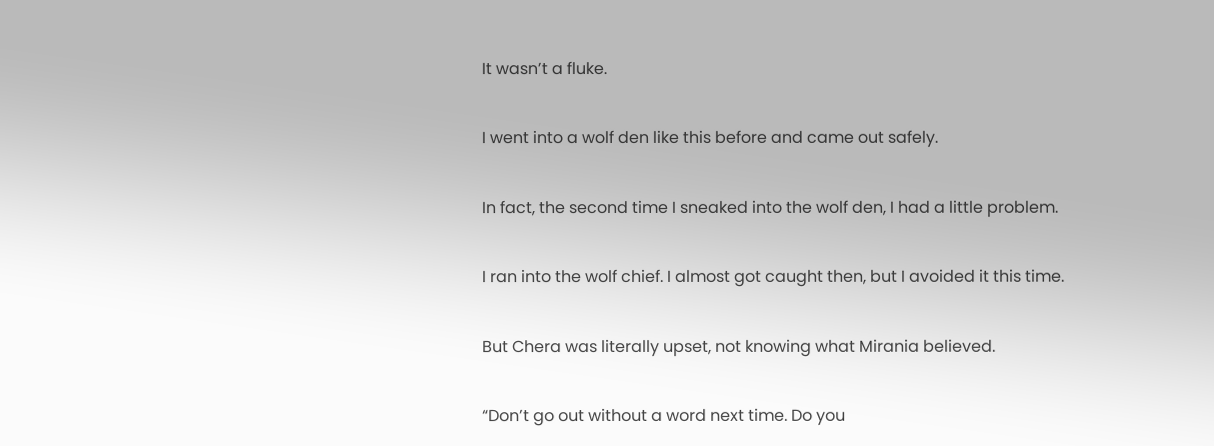It wasn’t a fluke.


I went into a wolf den like this before and came out safely.


In fact, the second time I sneaked into the wolf den, I had a little problem.


I ran into the wolf chief. I almost got caught then, but I avoided it this time.


But Chera was literally upset, not knowing what Mirania believed.


“Don’t go out without a word next time. Do you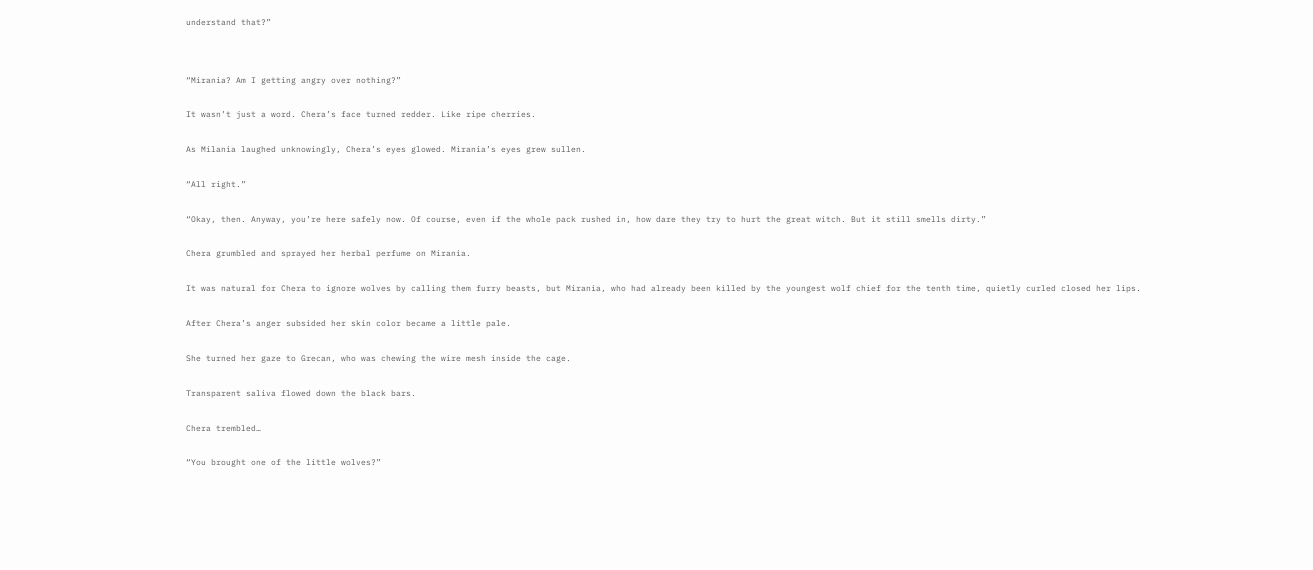understand that?”




“Mirania? Am I getting angry over nothing?”


It wasn’t just a word. Chera’s face turned redder. Like ripe cherries.


As Milania laughed unknowingly, Chera’s eyes glowed. Mirania’s eyes grew sullen.


“All right.”


“Okay, then. Anyway, you’re here safely now. Of course, even if the whole pack rushed in, how dare they try to hurt the great witch. But it still smells dirty.”


Chera grumbled and sprayed her herbal perfume on Mirania.


It was natural for Chera to ignore wolves by calling them furry beasts, but Mirania, who had already been killed by the youngest wolf chief for the tenth time, quietly curled closed her lips.


After Chera’s anger subsided her skin color became a little pale.


She turned her gaze to Grecan, who was chewing the wire mesh inside the cage.


Transparent saliva flowed down the black bars.


Chera trembled…


“You brought one of the little wolves?”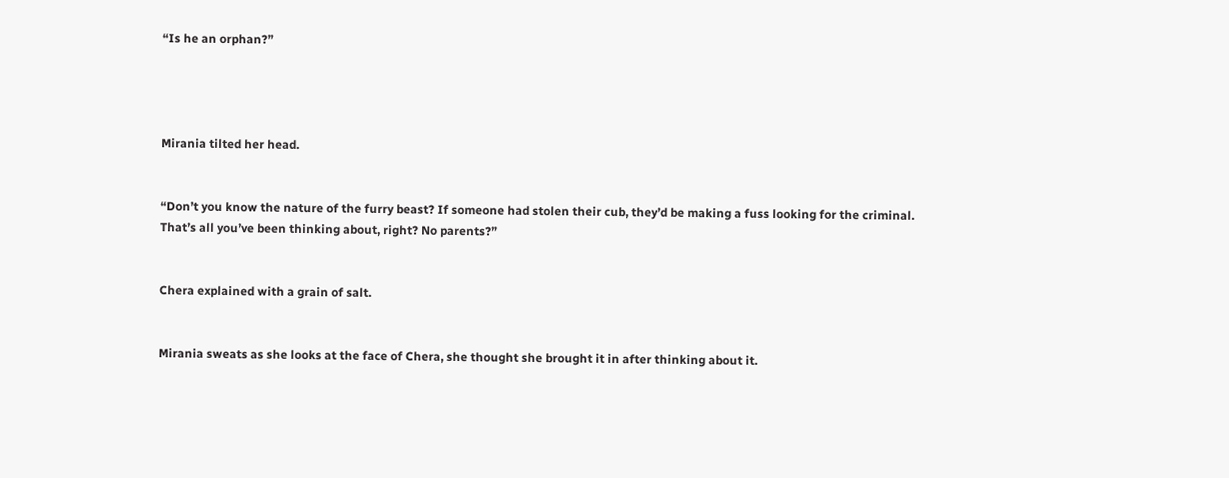“Is he an orphan?”




Mirania tilted her head.


“Don’t you know the nature of the furry beast? If someone had stolen their cub, they’d be making a fuss looking for the criminal. That’s all you’ve been thinking about, right? No parents?”


Chera explained with a grain of salt.


Mirania sweats as she looks at the face of Chera, she thought she brought it in after thinking about it.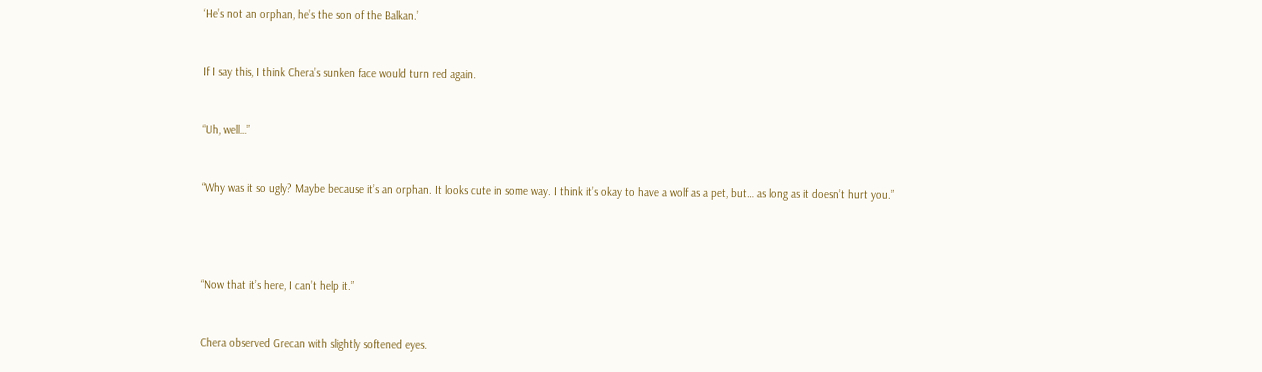‘He’s not an orphan, he’s the son of the Balkan.’


If I say this, I think Chera’s sunken face would turn red again.


“Uh, well…”


“Why was it so ugly? Maybe because it’s an orphan. It looks cute in some way. I think it’s okay to have a wolf as a pet, but… as long as it doesn’t hurt you.”




“Now that it’s here, I can’t help it.”


Chera observed Grecan with slightly softened eyes.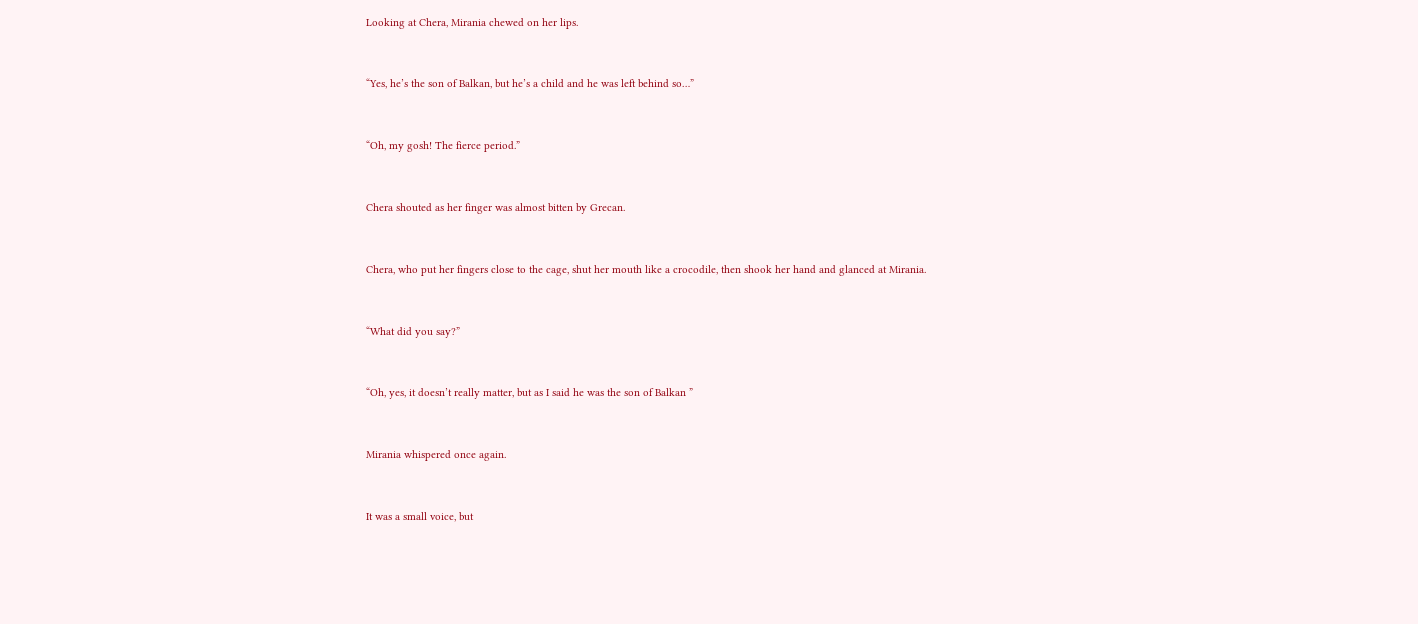Looking at Chera, Mirania chewed on her lips.


“Yes, he’s the son of Balkan, but he’s a child and he was left behind so…”


“Oh, my gosh! The fierce period.”


Chera shouted as her finger was almost bitten by Grecan.


Chera, who put her fingers close to the cage, shut her mouth like a crocodile, then shook her hand and glanced at Mirania.


“What did you say?”


“Oh, yes, it doesn’t really matter, but as I said he was the son of Balkan ”


Mirania whispered once again.


It was a small voice, but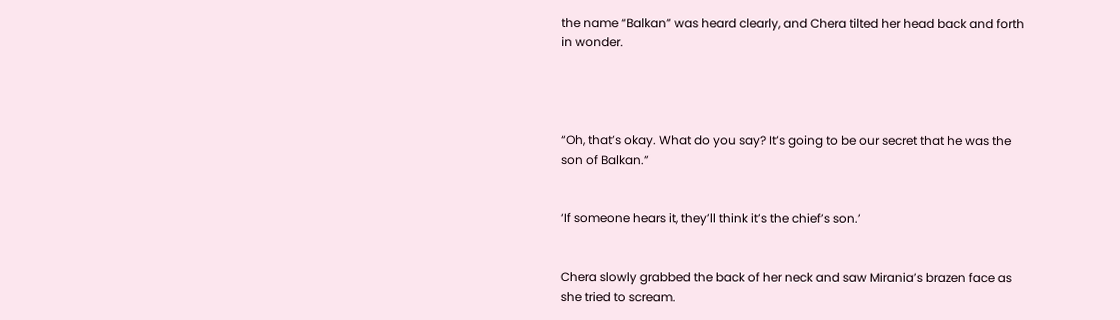the name “Balkan” was heard clearly, and Chera tilted her head back and forth in wonder.




“Oh, that’s okay. What do you say? It’s going to be our secret that he was the son of Balkan.”


‘If someone hears it, they’ll think it’s the chief’s son.’


Chera slowly grabbed the back of her neck and saw Mirania’s brazen face as she tried to scream.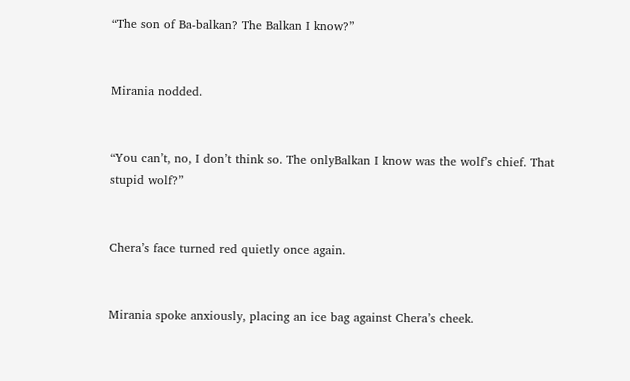“The son of Ba-balkan? The Balkan I know?”


Mirania nodded.


“You can’t, no, I don’t think so. The onlyBalkan I know was the wolf’s chief. That stupid wolf?”


Chera’s face turned red quietly once again.


Mirania spoke anxiously, placing an ice bag against Chera’s cheek.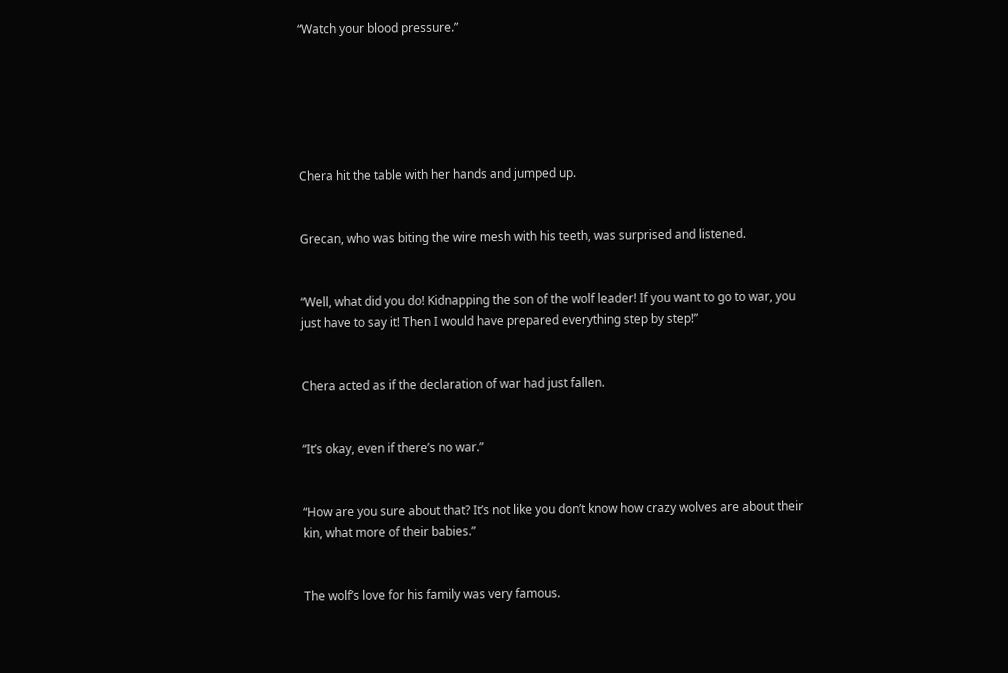“Watch your blood pressure.”






Chera hit the table with her hands and jumped up.


Grecan, who was biting the wire mesh with his teeth, was surprised and listened.


“Well, what did you do! Kidnapping the son of the wolf leader! If you want to go to war, you just have to say it! Then I would have prepared everything step by step!”


Chera acted as if the declaration of war had just fallen.


“It’s okay, even if there’s no war.”


“How are you sure about that? It’s not like you don’t know how crazy wolves are about their kin, what more of their babies.”


The wolf’s love for his family was very famous.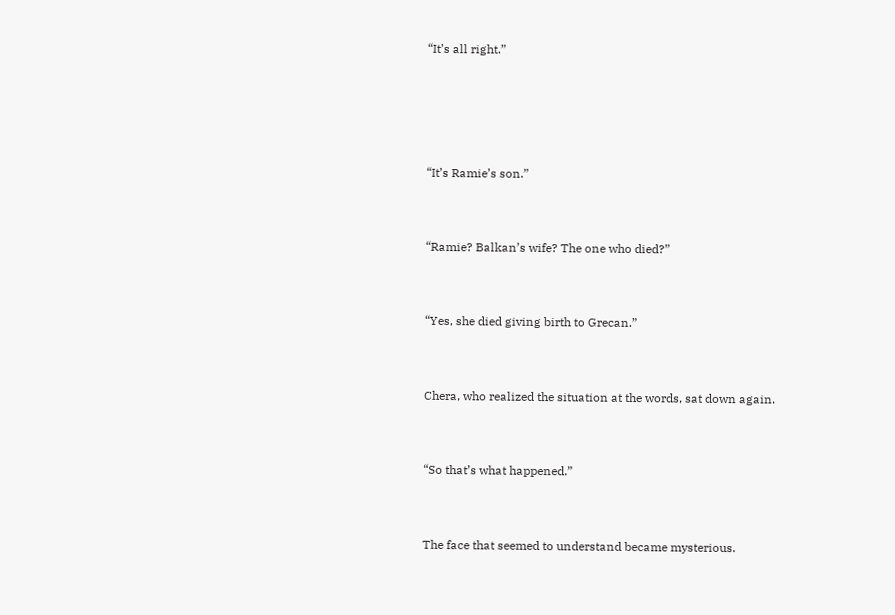“It’s all right.”




“It’s Ramie’s son.”


“Ramie? Balkan’s wife? The one who died?”


“Yes, she died giving birth to Grecan.”


Chera, who realized the situation at the words, sat down again.


“So that’s what happened.”


The face that seemed to understand became mysterious.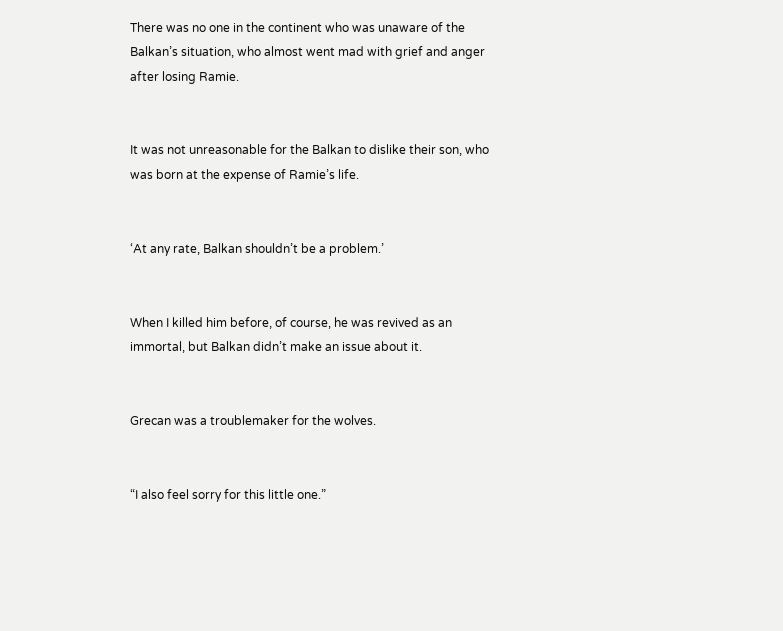There was no one in the continent who was unaware of the Balkan’s situation, who almost went mad with grief and anger after losing Ramie.


It was not unreasonable for the Balkan to dislike their son, who was born at the expense of Ramie’s life.


‘At any rate, Balkan shouldn’t be a problem.’


When I killed him before, of course, he was revived as an immortal, but Balkan didn’t make an issue about it.


Grecan was a troublemaker for the wolves.


“I also feel sorry for this little one.”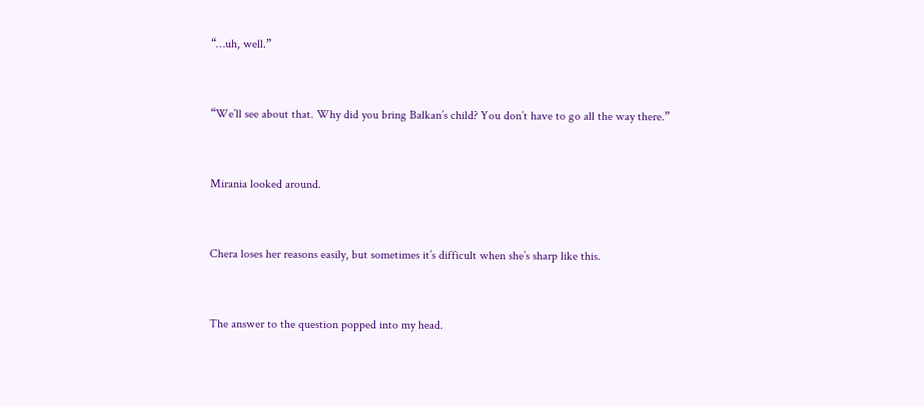“…uh, well.”


“We’ll see about that. Why did you bring Balkan’s child? You don’t have to go all the way there.”


Mirania looked around.


Chera loses her reasons easily, but sometimes it’s difficult when she’s sharp like this.


The answer to the question popped into my head.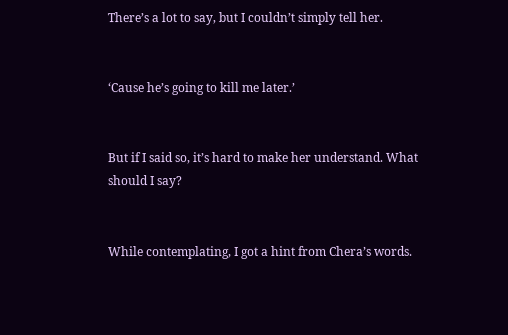There’s a lot to say, but I couldn’t simply tell her.


‘Cause he’s going to kill me later.’


But if I said so, it’s hard to make her understand. What should I say?


While contemplating, I got a hint from Chera’s words.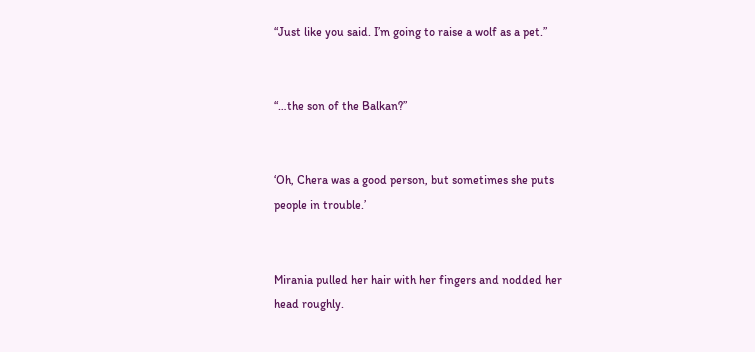“Just like you said. I’m going to raise a wolf as a pet.”


“…the son of the Balkan?”


‘Oh, Chera was a good person, but sometimes she puts people in trouble.’


Mirania pulled her hair with her fingers and nodded her head roughly.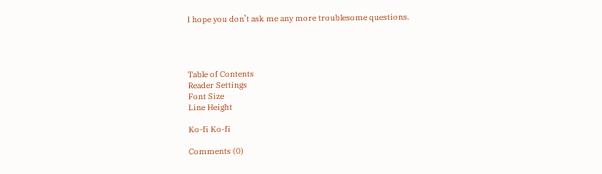I hope you don’t ask me any more troublesome questions.




Table of Contents
Reader Settings
Font Size
Line Height

Ko-fi Ko-fi

Comments (0)